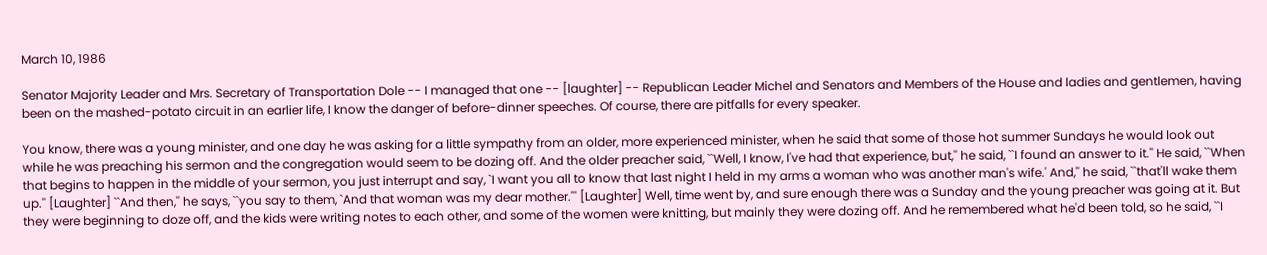March 10, 1986

Senator Majority Leader and Mrs. Secretary of Transportation Dole -- I managed that one -- [laughter] -- Republican Leader Michel and Senators and Members of the House and ladies and gentlemen, having been on the mashed-potato circuit in an earlier life, I know the danger of before-dinner speeches. Of course, there are pitfalls for every speaker.

You know, there was a young minister, and one day he was asking for a little sympathy from an older, more experienced minister, when he said that some of those hot summer Sundays he would look out while he was preaching his sermon and the congregation would seem to be dozing off. And the older preacher said, ``Well, I know, I've had that experience, but,'' he said, ``I found an answer to it.'' He said, ``When that begins to happen in the middle of your sermon, you just interrupt and say, `I want you all to know that last night I held in my arms a woman who was another man's wife.' And,'' he said, ``that'll wake them up.'' [Laughter] ``And then,'' he says, ``you say to them, `And that woman was my dear mother.''' [Laughter] Well, time went by, and sure enough there was a Sunday and the young preacher was going at it. But they were beginning to doze off, and the kids were writing notes to each other, and some of the women were knitting, but mainly they were dozing off. And he remembered what he'd been told, so he said, ``I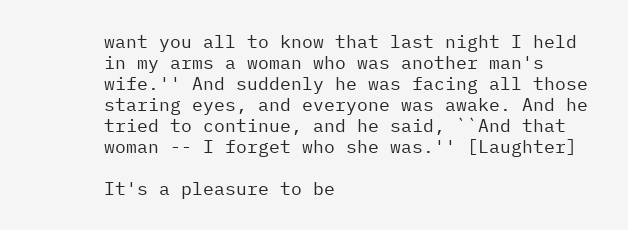want you all to know that last night I held in my arms a woman who was another man's wife.'' And suddenly he was facing all those staring eyes, and everyone was awake. And he tried to continue, and he said, ``And that woman -- I forget who she was.'' [Laughter]

It's a pleasure to be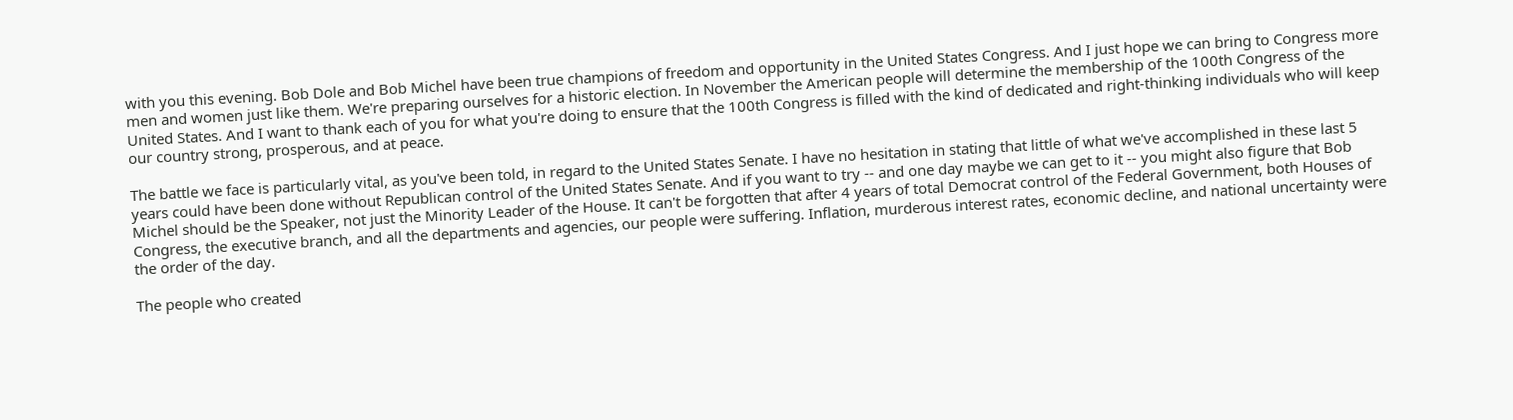with you this evening. Bob Dole and Bob Michel have been true champions of freedom and opportunity in the United States Congress. And I just hope we can bring to Congress more men and women just like them. We're preparing ourselves for a historic election. In November the American people will determine the membership of the 100th Congress of the United States. And I want to thank each of you for what you're doing to ensure that the 100th Congress is filled with the kind of dedicated and right-thinking individuals who will keep our country strong, prosperous, and at peace.

The battle we face is particularly vital, as you've been told, in regard to the United States Senate. I have no hesitation in stating that little of what we've accomplished in these last 5 years could have been done without Republican control of the United States Senate. And if you want to try -- and one day maybe we can get to it -- you might also figure that Bob Michel should be the Speaker, not just the Minority Leader of the House. It can't be forgotten that after 4 years of total Democrat control of the Federal Government, both Houses of Congress, the executive branch, and all the departments and agencies, our people were suffering. Inflation, murderous interest rates, economic decline, and national uncertainty were the order of the day.

The people who created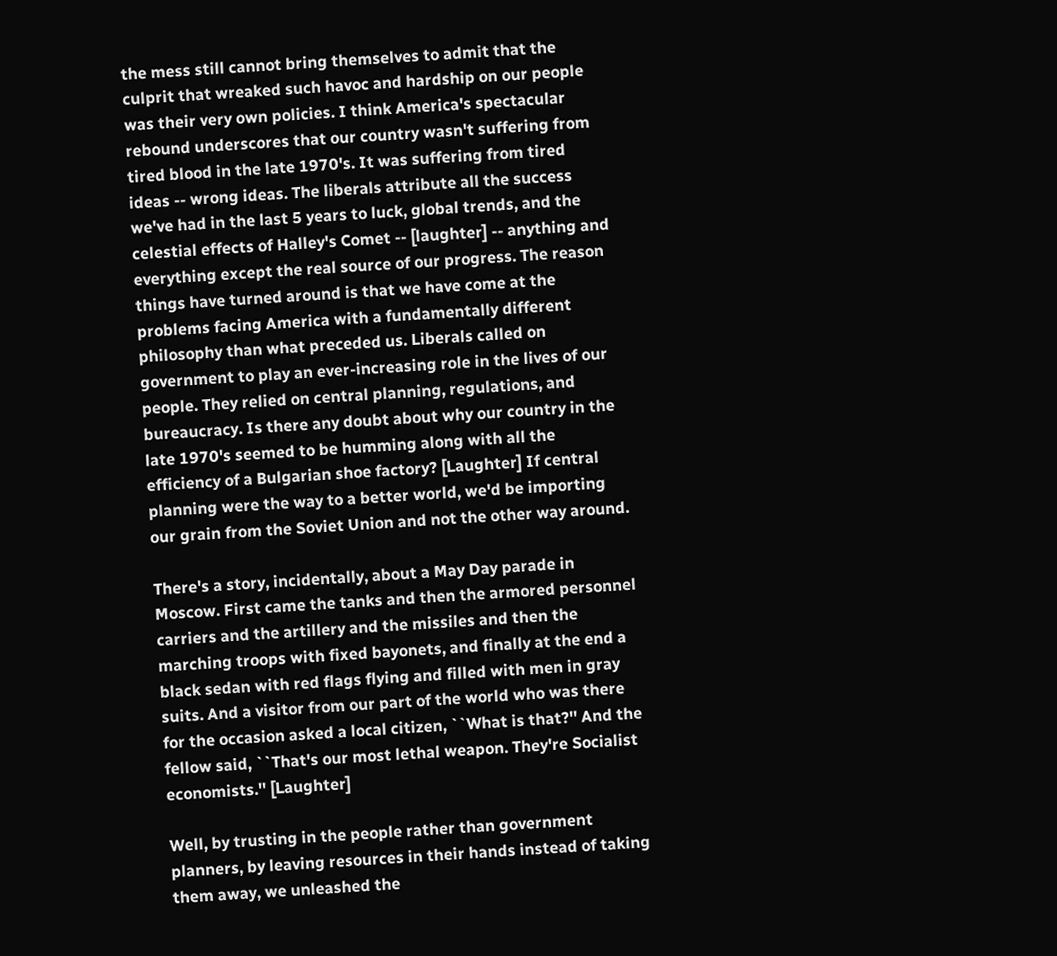the mess still cannot bring themselves to admit that the culprit that wreaked such havoc and hardship on our people was their very own policies. I think America's spectacular rebound underscores that our country wasn't suffering from tired blood in the late 1970's. It was suffering from tired ideas -- wrong ideas. The liberals attribute all the success we've had in the last 5 years to luck, global trends, and the celestial effects of Halley's Comet -- [laughter] -- anything and everything except the real source of our progress. The reason things have turned around is that we have come at the problems facing America with a fundamentally different philosophy than what preceded us. Liberals called on government to play an ever-increasing role in the lives of our people. They relied on central planning, regulations, and bureaucracy. Is there any doubt about why our country in the late 1970's seemed to be humming along with all the efficiency of a Bulgarian shoe factory? [Laughter] If central planning were the way to a better world, we'd be importing our grain from the Soviet Union and not the other way around.

There's a story, incidentally, about a May Day parade in Moscow. First came the tanks and then the armored personnel carriers and the artillery and the missiles and then the marching troops with fixed bayonets, and finally at the end a black sedan with red flags flying and filled with men in gray suits. And a visitor from our part of the world who was there for the occasion asked a local citizen, ``What is that?'' And the fellow said, ``That's our most lethal weapon. They're Socialist economists.'' [Laughter]

Well, by trusting in the people rather than government planners, by leaving resources in their hands instead of taking them away, we unleashed the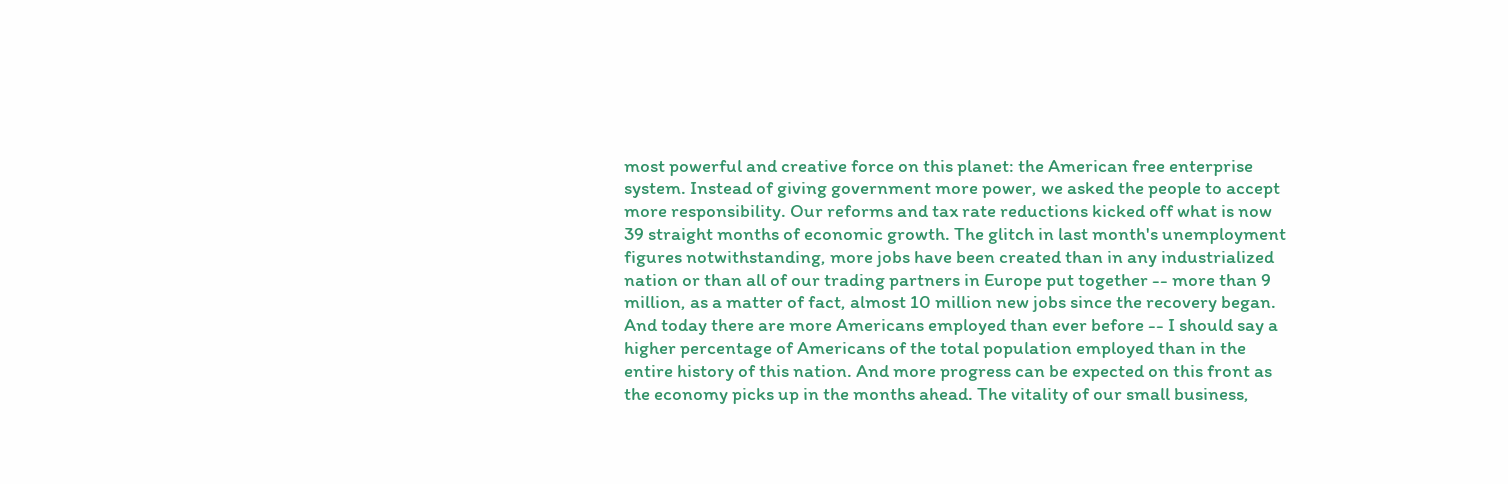most powerful and creative force on this planet: the American free enterprise system. Instead of giving government more power, we asked the people to accept more responsibility. Our reforms and tax rate reductions kicked off what is now 39 straight months of economic growth. The glitch in last month's unemployment figures notwithstanding, more jobs have been created than in any industrialized nation or than all of our trading partners in Europe put together -- more than 9 million, as a matter of fact, almost 10 million new jobs since the recovery began. And today there are more Americans employed than ever before -- I should say a higher percentage of Americans of the total population employed than in the entire history of this nation. And more progress can be expected on this front as the economy picks up in the months ahead. The vitality of our small business,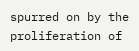spurred on by the proliferation of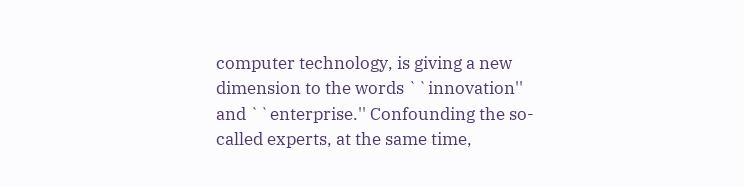computer technology, is giving a new dimension to the words ``innovation'' and ``enterprise.'' Confounding the so-called experts, at the same time,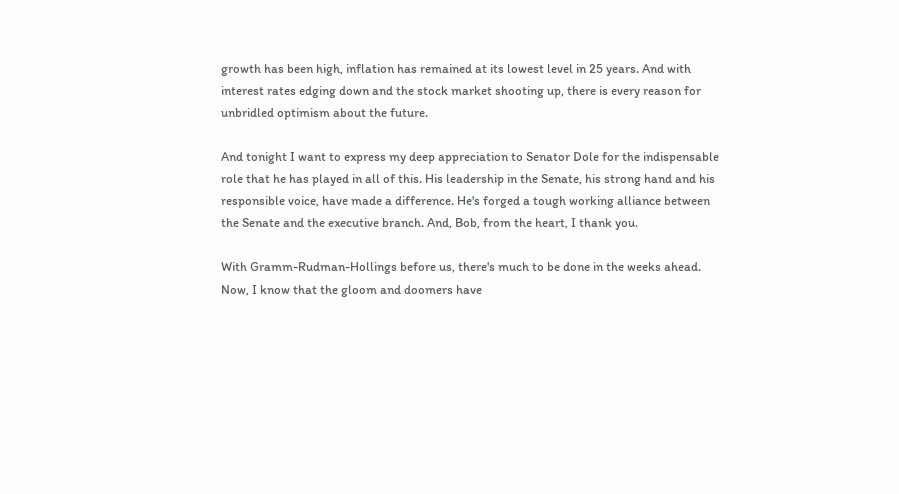growth has been high, inflation has remained at its lowest level in 25 years. And with interest rates edging down and the stock market shooting up, there is every reason for unbridled optimism about the future.

And tonight I want to express my deep appreciation to Senator Dole for the indispensable role that he has played in all of this. His leadership in the Senate, his strong hand and his responsible voice, have made a difference. He's forged a tough working alliance between the Senate and the executive branch. And, Bob, from the heart, I thank you.

With Gramm-Rudman-Hollings before us, there's much to be done in the weeks ahead. Now, I know that the gloom and doomers have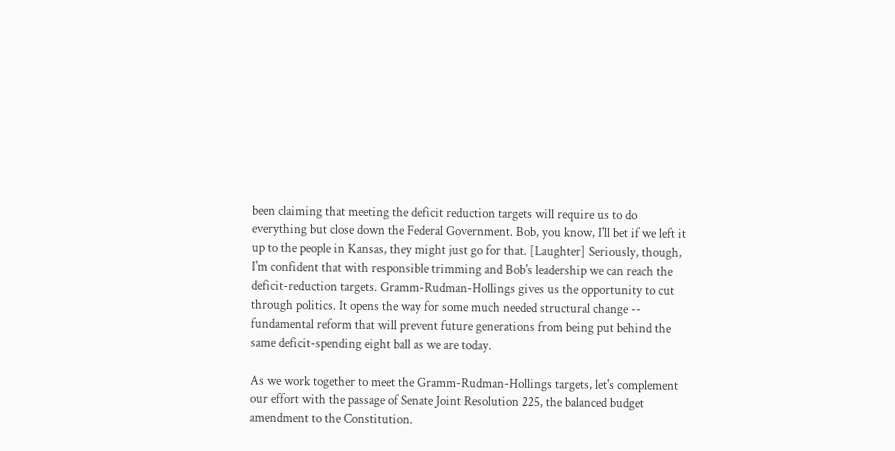been claiming that meeting the deficit reduction targets will require us to do everything but close down the Federal Government. Bob, you know, I'll bet if we left it up to the people in Kansas, they might just go for that. [Laughter] Seriously, though, I'm confident that with responsible trimming and Bob's leadership we can reach the deficit-reduction targets. Gramm-Rudman-Hollings gives us the opportunity to cut through politics. It opens the way for some much needed structural change -- fundamental reform that will prevent future generations from being put behind the same deficit-spending eight ball as we are today.

As we work together to meet the Gramm-Rudman-Hollings targets, let's complement our effort with the passage of Senate Joint Resolution 225, the balanced budget amendment to the Constitution.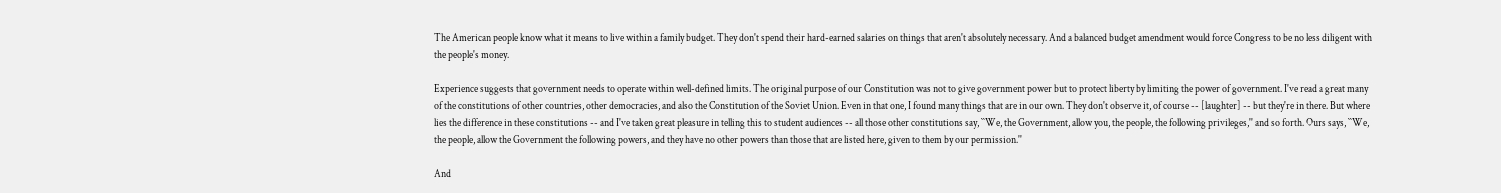The American people know what it means to live within a family budget. They don't spend their hard-earned salaries on things that aren't absolutely necessary. And a balanced budget amendment would force Congress to be no less diligent with the people's money.

Experience suggests that government needs to operate within well-defined limits. The original purpose of our Constitution was not to give government power but to protect liberty by limiting the power of government. I've read a great many of the constitutions of other countries, other democracies, and also the Constitution of the Soviet Union. Even in that one, I found many things that are in our own. They don't observe it, of course -- [laughter] -- but they're in there. But where lies the difference in these constitutions -- and I've taken great pleasure in telling this to student audiences -- all those other constitutions say, ``We, the Government, allow you, the people, the following privileges,'' and so forth. Ours says, ``We, the people, allow the Government the following powers, and they have no other powers than those that are listed here, given to them by our permission.''

And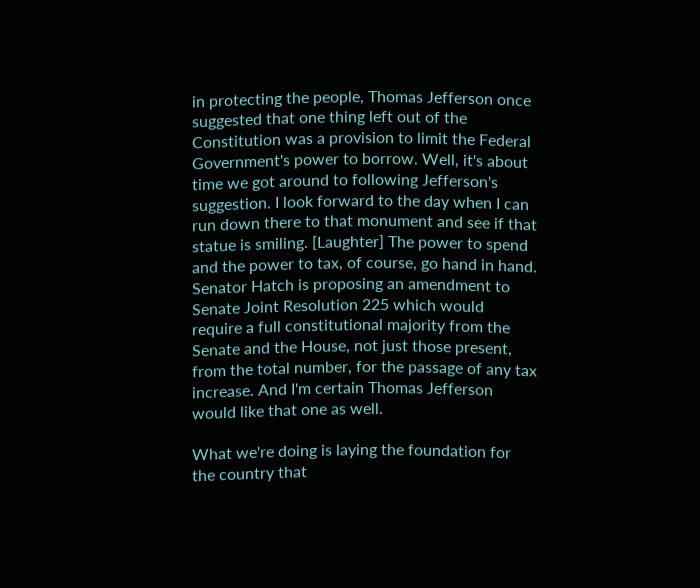in protecting the people, Thomas Jefferson once suggested that one thing left out of the Constitution was a provision to limit the Federal Government's power to borrow. Well, it's about time we got around to following Jefferson's suggestion. I look forward to the day when I can run down there to that monument and see if that statue is smiling. [Laughter] The power to spend and the power to tax, of course, go hand in hand. Senator Hatch is proposing an amendment to Senate Joint Resolution 225 which would require a full constitutional majority from the Senate and the House, not just those present, from the total number, for the passage of any tax increase. And I'm certain Thomas Jefferson would like that one as well.

What we're doing is laying the foundation for the country that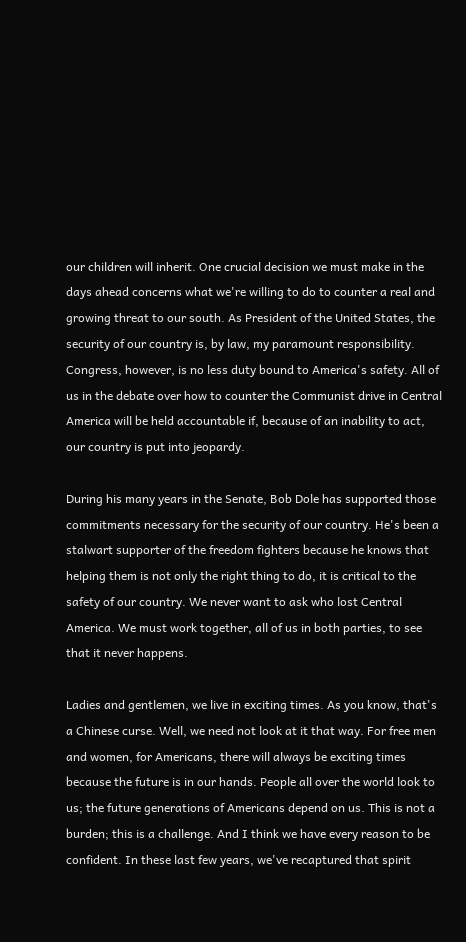our children will inherit. One crucial decision we must make in the days ahead concerns what we're willing to do to counter a real and growing threat to our south. As President of the United States, the security of our country is, by law, my paramount responsibility. Congress, however, is no less duty bound to America's safety. All of us in the debate over how to counter the Communist drive in Central America will be held accountable if, because of an inability to act, our country is put into jeopardy.

During his many years in the Senate, Bob Dole has supported those commitments necessary for the security of our country. He's been a stalwart supporter of the freedom fighters because he knows that helping them is not only the right thing to do, it is critical to the safety of our country. We never want to ask who lost Central America. We must work together, all of us in both parties, to see that it never happens.

Ladies and gentlemen, we live in exciting times. As you know, that's a Chinese curse. Well, we need not look at it that way. For free men and women, for Americans, there will always be exciting times because the future is in our hands. People all over the world look to us; the future generations of Americans depend on us. This is not a burden; this is a challenge. And I think we have every reason to be confident. In these last few years, we've recaptured that spirit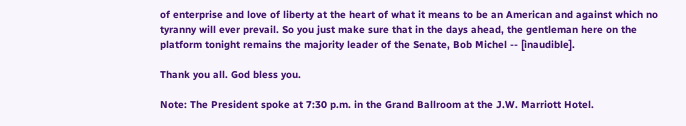of enterprise and love of liberty at the heart of what it means to be an American and against which no tyranny will ever prevail. So you just make sure that in the days ahead, the gentleman here on the platform tonight remains the majority leader of the Senate, Bob Michel -- [inaudible].

Thank you all. God bless you.

Note: The President spoke at 7:30 p.m. in the Grand Ballroom at the J.W. Marriott Hotel.